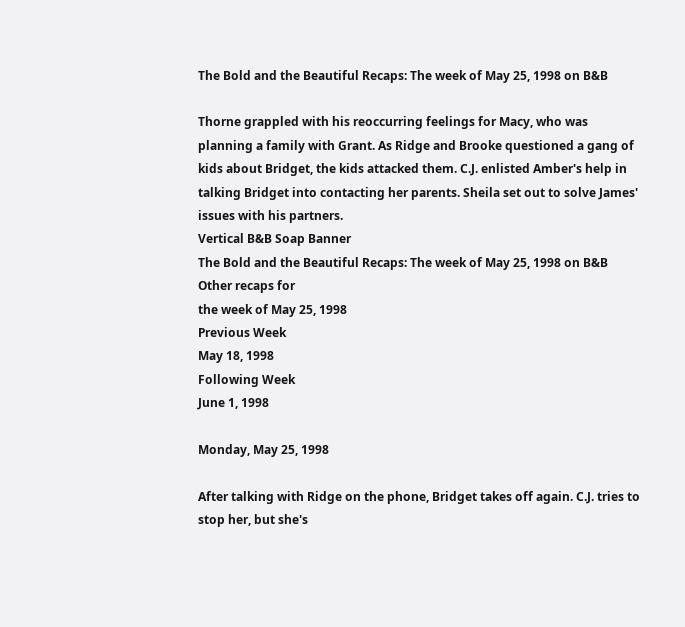The Bold and the Beautiful Recaps: The week of May 25, 1998 on B&B

Thorne grappled with his reoccurring feelings for Macy, who was planning a family with Grant. As Ridge and Brooke questioned a gang of kids about Bridget, the kids attacked them. C.J. enlisted Amber's help in talking Bridget into contacting her parents. Sheila set out to solve James' issues with his partners.
Vertical B&B Soap Banner
The Bold and the Beautiful Recaps: The week of May 25, 1998 on B&B
Other recaps for
the week of May 25, 1998
Previous Week
May 18, 1998
Following Week
June 1, 1998

Monday, May 25, 1998

After talking with Ridge on the phone, Bridget takes off again. C.J. tries to stop her, but she's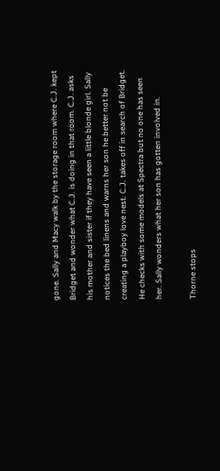gone. Sally and Macy walk by the storage room where C.J. kept Bridget and wonder what C.J. is doing in that room. C.J. asks his mother and sister if they have seen a little blonde girl. Sally notices the bed linens and warns her son he better not be creating a playboy love nest. C.J. takes off in search of Bridget. He checks with some models at Spectra but no one has seen her. Sally wonders what her son has gotten involved in.

Thorne stops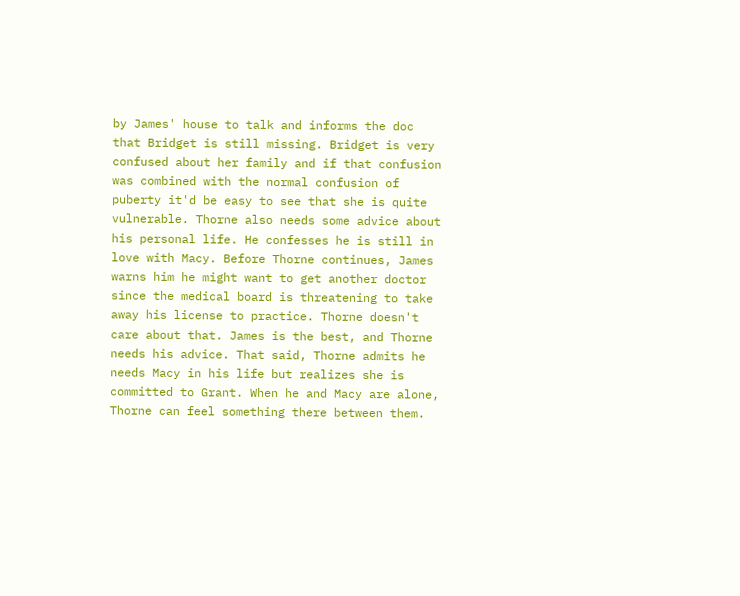by James' house to talk and informs the doc that Bridget is still missing. Bridget is very confused about her family and if that confusion was combined with the normal confusion of puberty it'd be easy to see that she is quite vulnerable. Thorne also needs some advice about his personal life. He confesses he is still in love with Macy. Before Thorne continues, James warns him he might want to get another doctor since the medical board is threatening to take away his license to practice. Thorne doesn't care about that. James is the best, and Thorne needs his advice. That said, Thorne admits he needs Macy in his life but realizes she is committed to Grant. When he and Macy are alone, Thorne can feel something there between them.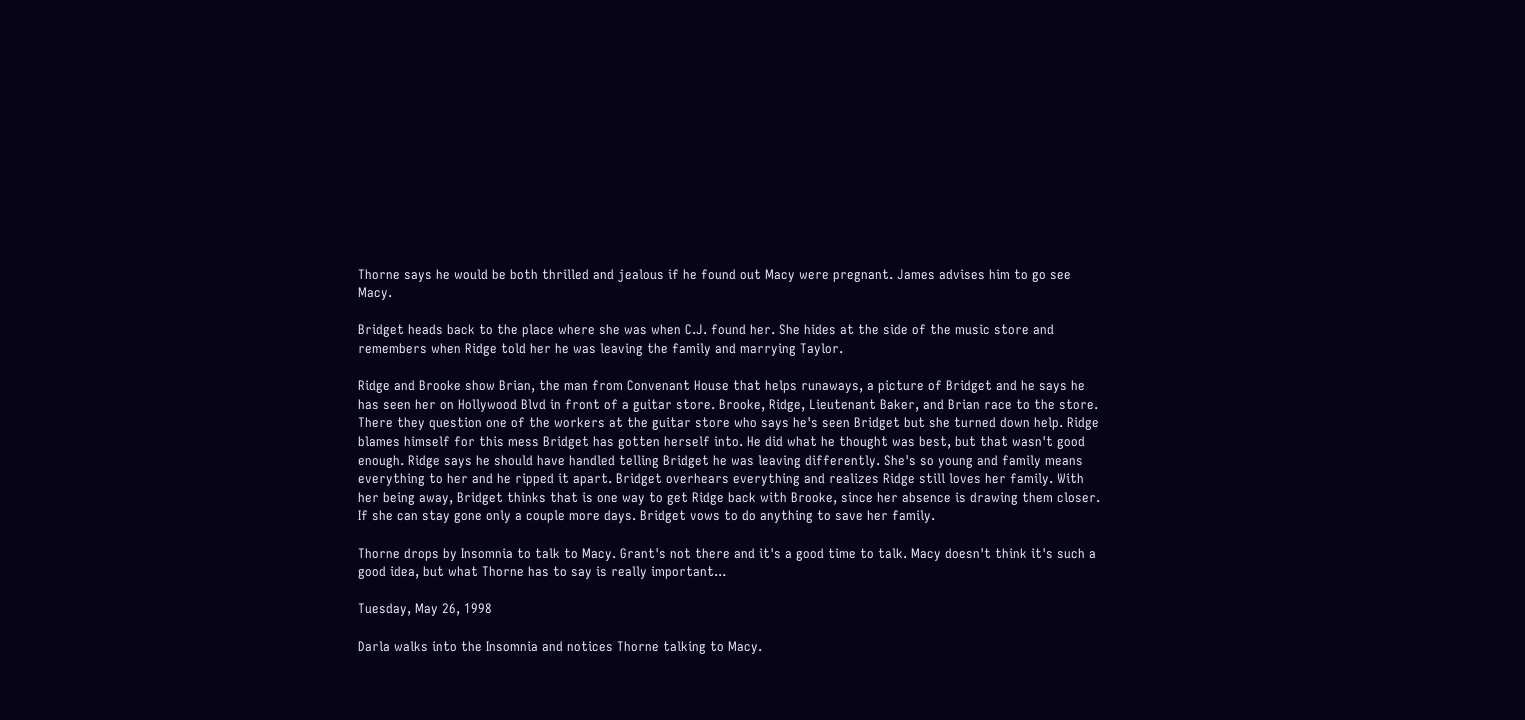Thorne says he would be both thrilled and jealous if he found out Macy were pregnant. James advises him to go see Macy.

Bridget heads back to the place where she was when C.J. found her. She hides at the side of the music store and remembers when Ridge told her he was leaving the family and marrying Taylor.

Ridge and Brooke show Brian, the man from Convenant House that helps runaways, a picture of Bridget and he says he has seen her on Hollywood Blvd in front of a guitar store. Brooke, Ridge, Lieutenant Baker, and Brian race to the store. There they question one of the workers at the guitar store who says he's seen Bridget but she turned down help. Ridge blames himself for this mess Bridget has gotten herself into. He did what he thought was best, but that wasn't good enough. Ridge says he should have handled telling Bridget he was leaving differently. She's so young and family means everything to her and he ripped it apart. Bridget overhears everything and realizes Ridge still loves her family. With her being away, Bridget thinks that is one way to get Ridge back with Brooke, since her absence is drawing them closer. If she can stay gone only a couple more days. Bridget vows to do anything to save her family.

Thorne drops by Insomnia to talk to Macy. Grant's not there and it's a good time to talk. Macy doesn't think it's such a good idea, but what Thorne has to say is really important...

Tuesday, May 26, 1998

Darla walks into the Insomnia and notices Thorne talking to Macy.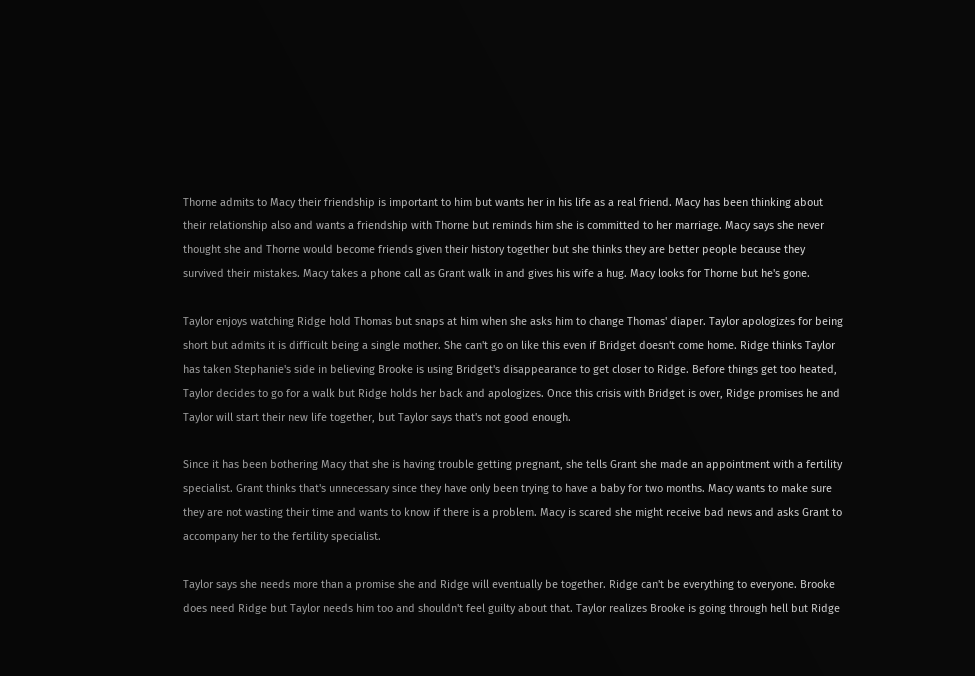Thorne admits to Macy their friendship is important to him but wants her in his life as a real friend. Macy has been thinking about their relationship also and wants a friendship with Thorne but reminds him she is committed to her marriage. Macy says she never thought she and Thorne would become friends given their history together but she thinks they are better people because they survived their mistakes. Macy takes a phone call as Grant walk in and gives his wife a hug. Macy looks for Thorne but he's gone.

Taylor enjoys watching Ridge hold Thomas but snaps at him when she asks him to change Thomas' diaper. Taylor apologizes for being short but admits it is difficult being a single mother. She can't go on like this even if Bridget doesn't come home. Ridge thinks Taylor has taken Stephanie's side in believing Brooke is using Bridget's disappearance to get closer to Ridge. Before things get too heated, Taylor decides to go for a walk but Ridge holds her back and apologizes. Once this crisis with Bridget is over, Ridge promises he and Taylor will start their new life together, but Taylor says that's not good enough.

Since it has been bothering Macy that she is having trouble getting pregnant, she tells Grant she made an appointment with a fertility specialist. Grant thinks that's unnecessary since they have only been trying to have a baby for two months. Macy wants to make sure they are not wasting their time and wants to know if there is a problem. Macy is scared she might receive bad news and asks Grant to accompany her to the fertility specialist.

Taylor says she needs more than a promise she and Ridge will eventually be together. Ridge can't be everything to everyone. Brooke does need Ridge but Taylor needs him too and shouldn't feel guilty about that. Taylor realizes Brooke is going through hell but Ridge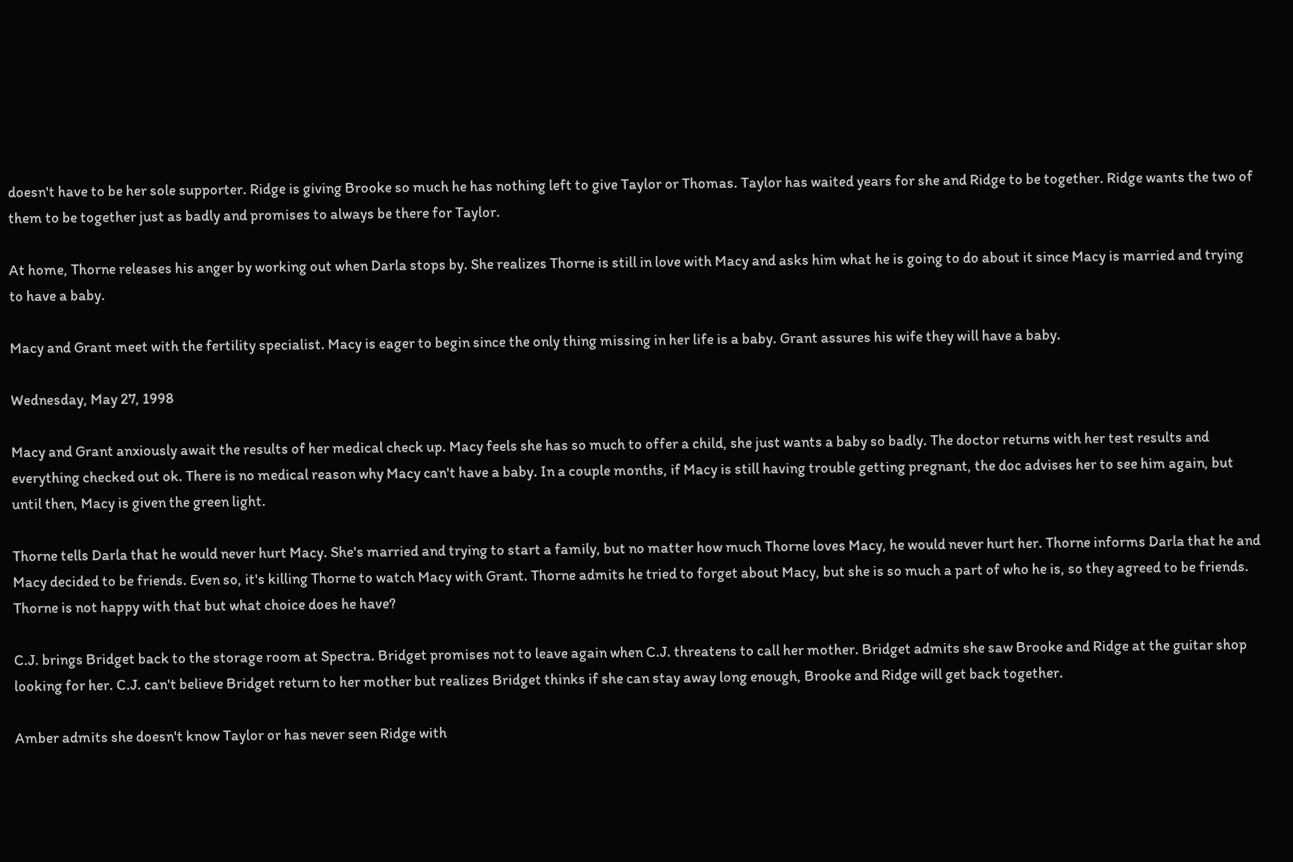doesn't have to be her sole supporter. Ridge is giving Brooke so much he has nothing left to give Taylor or Thomas. Taylor has waited years for she and Ridge to be together. Ridge wants the two of them to be together just as badly and promises to always be there for Taylor.

At home, Thorne releases his anger by working out when Darla stops by. She realizes Thorne is still in love with Macy and asks him what he is going to do about it since Macy is married and trying to have a baby.

Macy and Grant meet with the fertility specialist. Macy is eager to begin since the only thing missing in her life is a baby. Grant assures his wife they will have a baby.

Wednesday, May 27, 1998

Macy and Grant anxiously await the results of her medical check up. Macy feels she has so much to offer a child, she just wants a baby so badly. The doctor returns with her test results and everything checked out ok. There is no medical reason why Macy can't have a baby. In a couple months, if Macy is still having trouble getting pregnant, the doc advises her to see him again, but until then, Macy is given the green light.

Thorne tells Darla that he would never hurt Macy. She's married and trying to start a family, but no matter how much Thorne loves Macy, he would never hurt her. Thorne informs Darla that he and Macy decided to be friends. Even so, it's killing Thorne to watch Macy with Grant. Thorne admits he tried to forget about Macy, but she is so much a part of who he is, so they agreed to be friends. Thorne is not happy with that but what choice does he have?

C.J. brings Bridget back to the storage room at Spectra. Bridget promises not to leave again when C.J. threatens to call her mother. Bridget admits she saw Brooke and Ridge at the guitar shop looking for her. C.J. can't believe Bridget return to her mother but realizes Bridget thinks if she can stay away long enough, Brooke and Ridge will get back together.

Amber admits she doesn't know Taylor or has never seen Ridge with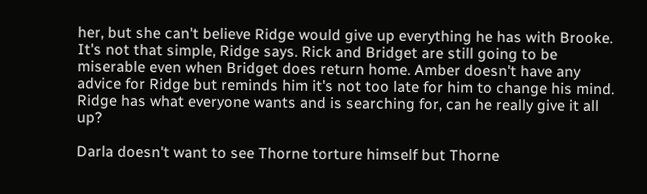her, but she can't believe Ridge would give up everything he has with Brooke. It's not that simple, Ridge says. Rick and Bridget are still going to be miserable even when Bridget does return home. Amber doesn't have any advice for Ridge but reminds him it's not too late for him to change his mind. Ridge has what everyone wants and is searching for, can he really give it all up?

Darla doesn't want to see Thorne torture himself but Thorne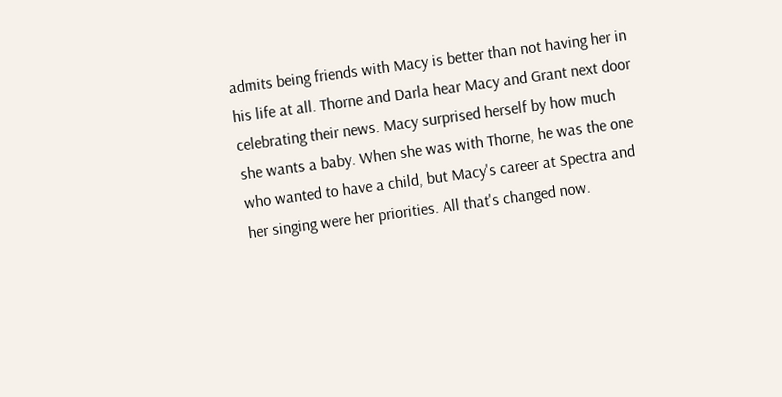admits being friends with Macy is better than not having her in his life at all. Thorne and Darla hear Macy and Grant next door celebrating their news. Macy surprised herself by how much she wants a baby. When she was with Thorne, he was the one who wanted to have a child, but Macy's career at Spectra and her singing were her priorities. All that's changed now.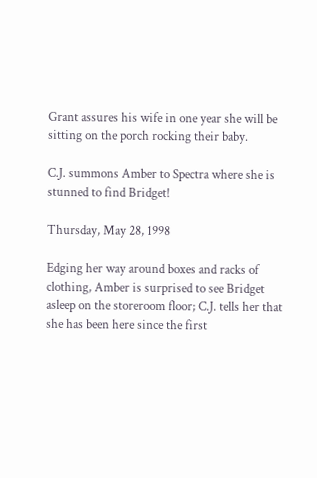Grant assures his wife in one year she will be sitting on the porch rocking their baby.

C.J. summons Amber to Spectra where she is stunned to find Bridget!

Thursday, May 28, 1998

Edging her way around boxes and racks of clothing, Amber is surprised to see Bridget asleep on the storeroom floor; C.J. tells her that she has been here since the first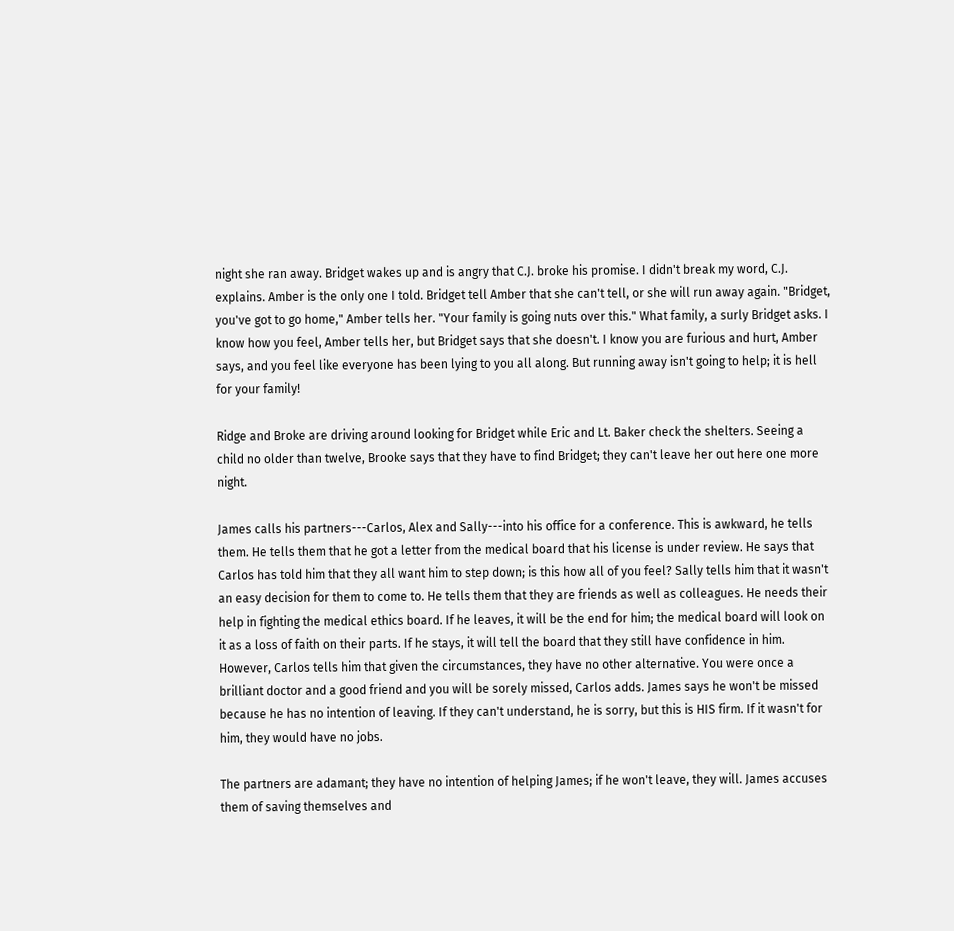night she ran away. Bridget wakes up and is angry that C.J. broke his promise. I didn't break my word, C.J. explains. Amber is the only one I told. Bridget tell Amber that she can't tell, or she will run away again. "Bridget, you've got to go home," Amber tells her. "Your family is going nuts over this." What family, a surly Bridget asks. I know how you feel, Amber tells her, but Bridget says that she doesn't. I know you are furious and hurt, Amber says, and you feel like everyone has been lying to you all along. But running away isn't going to help; it is hell for your family!

Ridge and Broke are driving around looking for Bridget while Eric and Lt. Baker check the shelters. Seeing a child no older than twelve, Brooke says that they have to find Bridget; they can't leave her out here one more night.

James calls his partners---Carlos, Alex and Sally---into his office for a conference. This is awkward, he tells them. He tells them that he got a letter from the medical board that his license is under review. He says that Carlos has told him that they all want him to step down; is this how all of you feel? Sally tells him that it wasn't an easy decision for them to come to. He tells them that they are friends as well as colleagues. He needs their help in fighting the medical ethics board. If he leaves, it will be the end for him; the medical board will look on it as a loss of faith on their parts. If he stays, it will tell the board that they still have confidence in him. However, Carlos tells him that given the circumstances, they have no other alternative. You were once a brilliant doctor and a good friend and you will be sorely missed, Carlos adds. James says he won't be missed because he has no intention of leaving. If they can't understand, he is sorry, but this is HIS firm. If it wasn't for him, they would have no jobs.

The partners are adamant; they have no intention of helping James; if he won't leave, they will. James accuses them of saving themselves and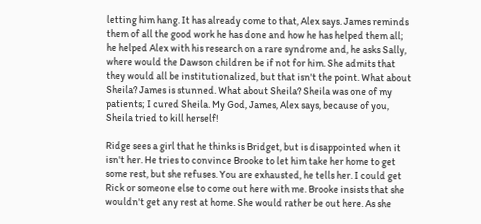letting him hang. It has already come to that, Alex says. James reminds them of all the good work he has done and how he has helped them all; he helped Alex with his research on a rare syndrome and, he asks Sally, where would the Dawson children be if not for him. She admits that they would all be institutionalized, but that isn't the point. What about Sheila? James is stunned. What about Sheila? Sheila was one of my patients; I cured Sheila. My God, James, Alex says, because of you, Sheila tried to kill herself!

Ridge sees a girl that he thinks is Bridget, but is disappointed when it isn't her. He tries to convince Brooke to let him take her home to get some rest, but she refuses. You are exhausted, he tells her. I could get Rick or someone else to come out here with me. Brooke insists that she wouldn't get any rest at home. She would rather be out here. As she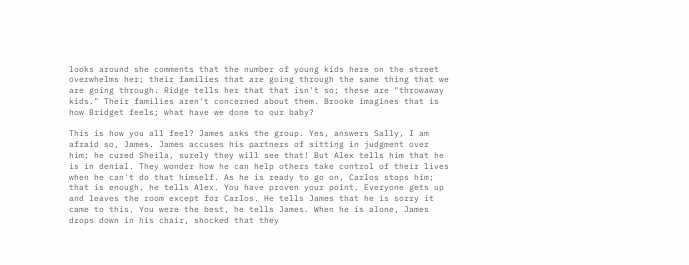looks around she comments that the number of young kids here on the street overwhelms her; their families that are going through the same thing that we are going through. Ridge tells her that that isn't so; these are "throwaway kids." Their families aren't concerned about them. Brooke imagines that is how Bridget feels; what have we done to our baby?

This is how you all feel? James asks the group. Yes, answers Sally, I am afraid so, James. James accuses his partners of sitting in judgment over him; he cured Sheila, surely they will see that! But Alex tells him that he is in denial. They wonder how he can help others take control of their lives when he can't do that himself. As he is ready to go on, Carlos stops him; that is enough, he tells Alex. You have proven your point. Everyone gets up and leaves the room except for Carlos. He tells James that he is sorry it came to this. You were the best, he tells James. When he is alone, James drops down in his chair, shocked that they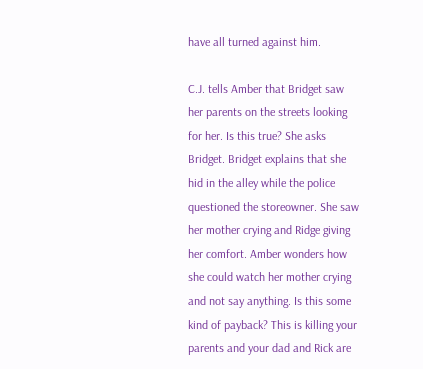have all turned against him.

C.J. tells Amber that Bridget saw her parents on the streets looking for her. Is this true? She asks Bridget. Bridget explains that she hid in the alley while the police questioned the storeowner. She saw her mother crying and Ridge giving her comfort. Amber wonders how she could watch her mother crying and not say anything. Is this some kind of payback? This is killing your parents and your dad and Rick are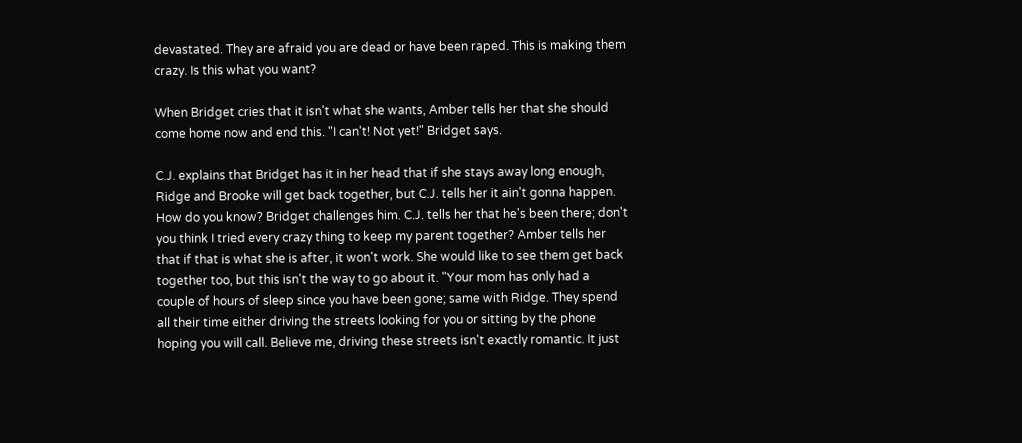devastated. They are afraid you are dead or have been raped. This is making them crazy. Is this what you want?

When Bridget cries that it isn't what she wants, Amber tells her that she should come home now and end this. "I can't! Not yet!" Bridget says.

C.J. explains that Bridget has it in her head that if she stays away long enough, Ridge and Brooke will get back together, but C.J. tells her it ain't gonna happen. How do you know? Bridget challenges him. C.J. tells her that he's been there; don't you think I tried every crazy thing to keep my parent together? Amber tells her that if that is what she is after, it won't work. She would like to see them get back together too, but this isn't the way to go about it. "Your mom has only had a couple of hours of sleep since you have been gone; same with Ridge. They spend all their time either driving the streets looking for you or sitting by the phone hoping you will call. Believe me, driving these streets isn't exactly romantic. It just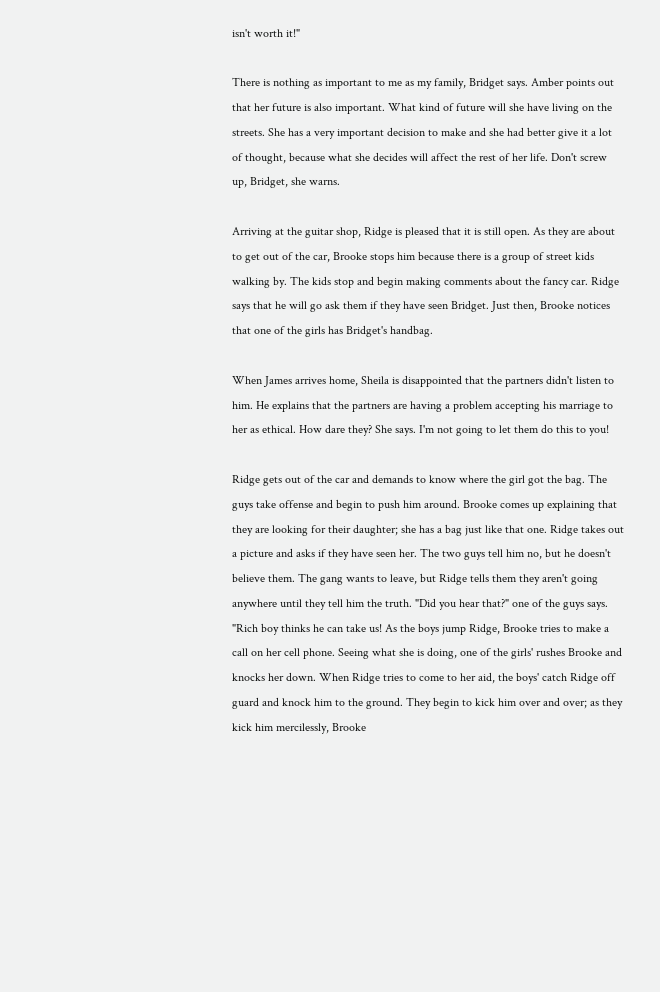isn't worth it!"

There is nothing as important to me as my family, Bridget says. Amber points out that her future is also important. What kind of future will she have living on the streets. She has a very important decision to make and she had better give it a lot of thought, because what she decides will affect the rest of her life. Don't screw up, Bridget, she warns.

Arriving at the guitar shop, Ridge is pleased that it is still open. As they are about to get out of the car, Brooke stops him because there is a group of street kids walking by. The kids stop and begin making comments about the fancy car. Ridge says that he will go ask them if they have seen Bridget. Just then, Brooke notices that one of the girls has Bridget's handbag.

When James arrives home, Sheila is disappointed that the partners didn't listen to him. He explains that the partners are having a problem accepting his marriage to her as ethical. How dare they? She says. I'm not going to let them do this to you!

Ridge gets out of the car and demands to know where the girl got the bag. The guys take offense and begin to push him around. Brooke comes up explaining that they are looking for their daughter; she has a bag just like that one. Ridge takes out a picture and asks if they have seen her. The two guys tell him no, but he doesn't believe them. The gang wants to leave, but Ridge tells them they aren't going anywhere until they tell him the truth. "Did you hear that?" one of the guys says. "Rich boy thinks he can take us! As the boys jump Ridge, Brooke tries to make a call on her cell phone. Seeing what she is doing, one of the girls' rushes Brooke and knocks her down. When Ridge tries to come to her aid, the boys' catch Ridge off guard and knock him to the ground. They begin to kick him over and over; as they kick him mercilessly, Brooke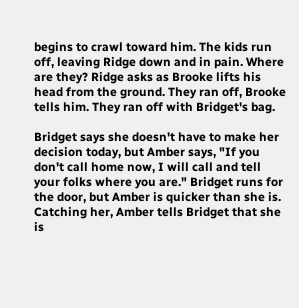begins to crawl toward him. The kids run off, leaving Ridge down and in pain. Where are they? Ridge asks as Brooke lifts his head from the ground. They ran off, Brooke tells him. They ran off with Bridget's bag.

Bridget says she doesn't have to make her decision today, but Amber says, "If you don't call home now, I will call and tell your folks where you are." Bridget runs for the door, but Amber is quicker than she is. Catching her, Amber tells Bridget that she is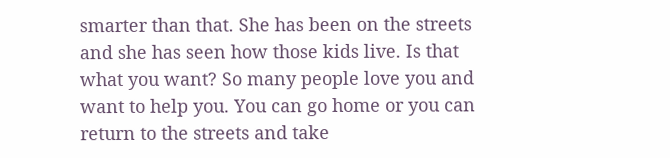smarter than that. She has been on the streets and she has seen how those kids live. Is that what you want? So many people love you and want to help you. You can go home or you can return to the streets and take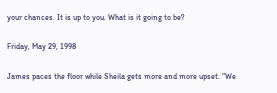your chances. It is up to you. What is it going to be?

Friday, May 29, 1998

James paces the floor while Sheila gets more and more upset. "We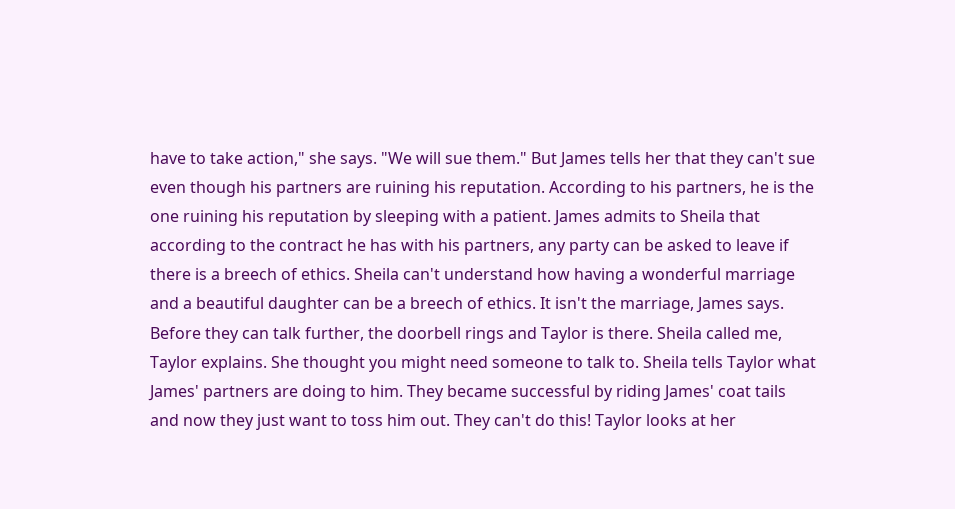have to take action," she says. "We will sue them." But James tells her that they can't sue even though his partners are ruining his reputation. According to his partners, he is the one ruining his reputation by sleeping with a patient. James admits to Sheila that according to the contract he has with his partners, any party can be asked to leave if there is a breech of ethics. Sheila can't understand how having a wonderful marriage and a beautiful daughter can be a breech of ethics. It isn't the marriage, James says. Before they can talk further, the doorbell rings and Taylor is there. Sheila called me, Taylor explains. She thought you might need someone to talk to. Sheila tells Taylor what James' partners are doing to him. They became successful by riding James' coat tails and now they just want to toss him out. They can't do this! Taylor looks at her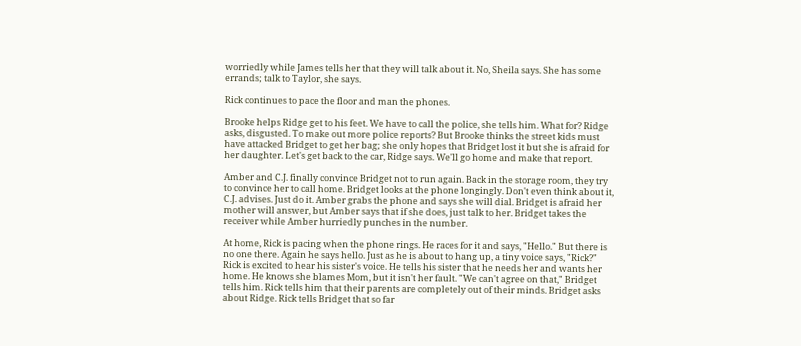worriedly while James tells her that they will talk about it. No, Sheila says. She has some errands; talk to Taylor, she says.

Rick continues to pace the floor and man the phones.

Brooke helps Ridge get to his feet. We have to call the police, she tells him. What for? Ridge asks, disgusted. To make out more police reports? But Brooke thinks the street kids must have attacked Bridget to get her bag; she only hopes that Bridget lost it but she is afraid for her daughter. Let's get back to the car, Ridge says. We'll go home and make that report.

Amber and C.J. finally convince Bridget not to run again. Back in the storage room, they try to convince her to call home. Bridget looks at the phone longingly. Don't even think about it, C.J. advises. Just do it. Amber grabs the phone and says she will dial. Bridget is afraid her mother will answer, but Amber says that if she does, just talk to her. Bridget takes the receiver while Amber hurriedly punches in the number.

At home, Rick is pacing when the phone rings. He races for it and says, "Hello." But there is no one there. Again he says hello. Just as he is about to hang up, a tiny voice says, "Rick?" Rick is excited to hear his sister's voice. He tells his sister that he needs her and wants her home. He knows she blames Mom, but it isn't her fault. "We can't agree on that," Bridget tells him. Rick tells him that their parents are completely out of their minds. Bridget asks about Ridge. Rick tells Bridget that so far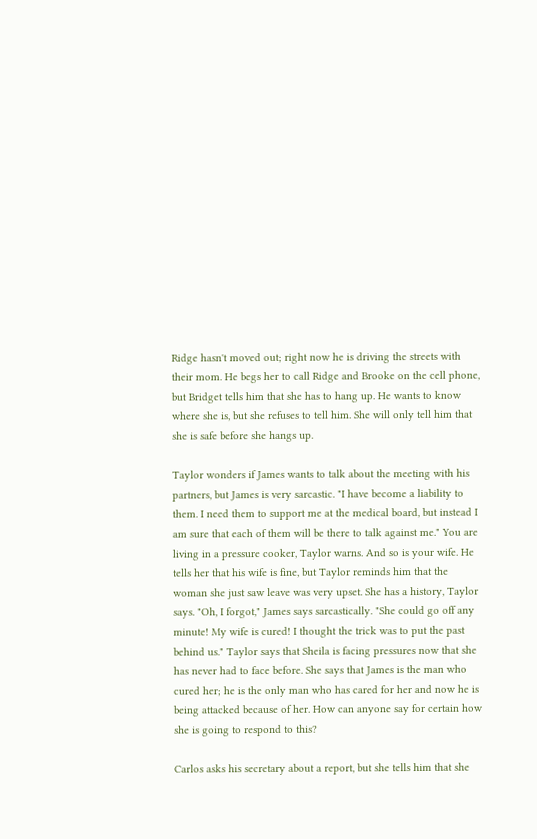Ridge hasn't moved out; right now he is driving the streets with their mom. He begs her to call Ridge and Brooke on the cell phone, but Bridget tells him that she has to hang up. He wants to know where she is, but she refuses to tell him. She will only tell him that she is safe before she hangs up.

Taylor wonders if James wants to talk about the meeting with his partners, but James is very sarcastic. "I have become a liability to them. I need them to support me at the medical board, but instead I am sure that each of them will be there to talk against me." You are living in a pressure cooker, Taylor warns. And so is your wife. He tells her that his wife is fine, but Taylor reminds him that the woman she just saw leave was very upset. She has a history, Taylor says. "Oh, I forgot," James says sarcastically. "She could go off any minute! My wife is cured! I thought the trick was to put the past behind us." Taylor says that Sheila is facing pressures now that she has never had to face before. She says that James is the man who cured her; he is the only man who has cared for her and now he is being attacked because of her. How can anyone say for certain how she is going to respond to this?

Carlos asks his secretary about a report, but she tells him that she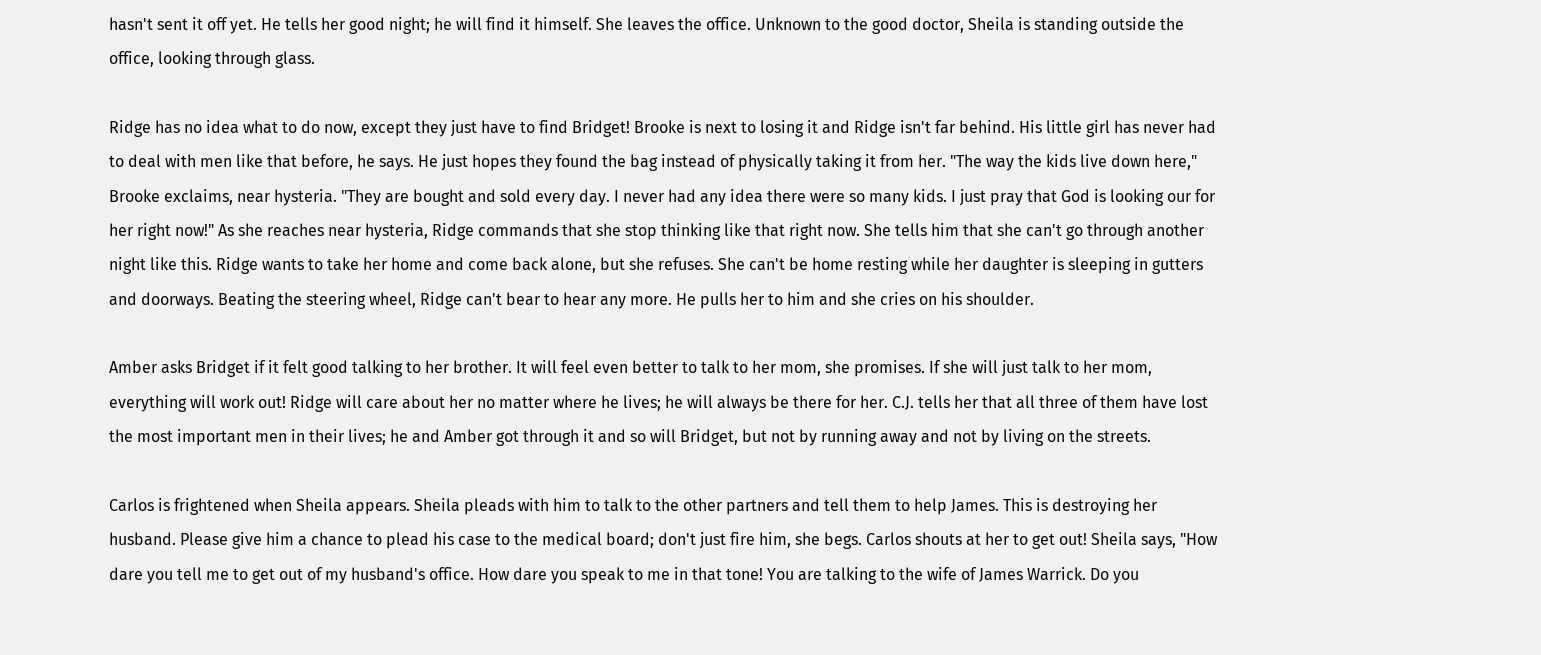hasn't sent it off yet. He tells her good night; he will find it himself. She leaves the office. Unknown to the good doctor, Sheila is standing outside the office, looking through glass.

Ridge has no idea what to do now, except they just have to find Bridget! Brooke is next to losing it and Ridge isn't far behind. His little girl has never had to deal with men like that before, he says. He just hopes they found the bag instead of physically taking it from her. "The way the kids live down here," Brooke exclaims, near hysteria. "They are bought and sold every day. I never had any idea there were so many kids. I just pray that God is looking our for her right now!" As she reaches near hysteria, Ridge commands that she stop thinking like that right now. She tells him that she can't go through another night like this. Ridge wants to take her home and come back alone, but she refuses. She can't be home resting while her daughter is sleeping in gutters and doorways. Beating the steering wheel, Ridge can't bear to hear any more. He pulls her to him and she cries on his shoulder.

Amber asks Bridget if it felt good talking to her brother. It will feel even better to talk to her mom, she promises. If she will just talk to her mom, everything will work out! Ridge will care about her no matter where he lives; he will always be there for her. C.J. tells her that all three of them have lost the most important men in their lives; he and Amber got through it and so will Bridget, but not by running away and not by living on the streets.

Carlos is frightened when Sheila appears. Sheila pleads with him to talk to the other partners and tell them to help James. This is destroying her husband. Please give him a chance to plead his case to the medical board; don't just fire him, she begs. Carlos shouts at her to get out! Sheila says, "How dare you tell me to get out of my husband's office. How dare you speak to me in that tone! You are talking to the wife of James Warrick. Do you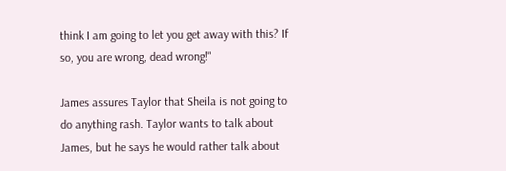think I am going to let you get away with this? If so, you are wrong, dead wrong!"

James assures Taylor that Sheila is not going to do anything rash. Taylor wants to talk about James, but he says he would rather talk about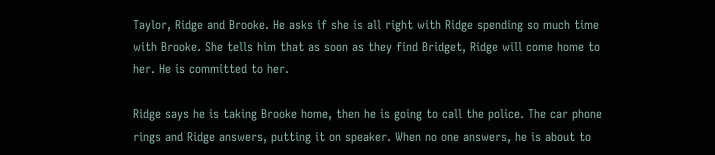Taylor, Ridge and Brooke. He asks if she is all right with Ridge spending so much time with Brooke. She tells him that as soon as they find Bridget, Ridge will come home to her. He is committed to her.

Ridge says he is taking Brooke home, then he is going to call the police. The car phone rings and Ridge answers, putting it on speaker. When no one answers, he is about to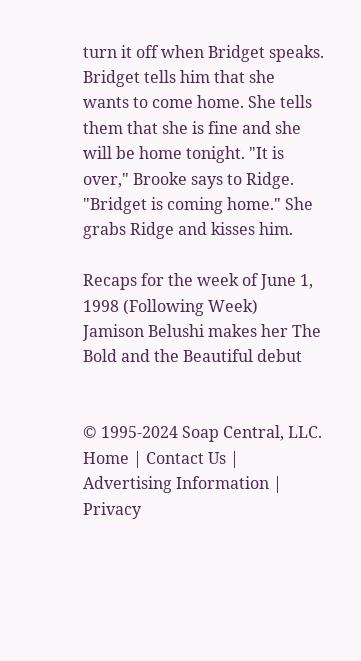turn it off when Bridget speaks. Bridget tells him that she wants to come home. She tells them that she is fine and she will be home tonight. "It is over," Brooke says to Ridge. "Bridget is coming home." She grabs Ridge and kisses him.

Recaps for the week of June 1, 1998 (Following Week)
Jamison Belushi makes her The Bold and the Beautiful debut


© 1995-2024 Soap Central, LLC. Home | Contact Us | Advertising Information | Privacy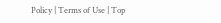Policy | Terms of Use | Top